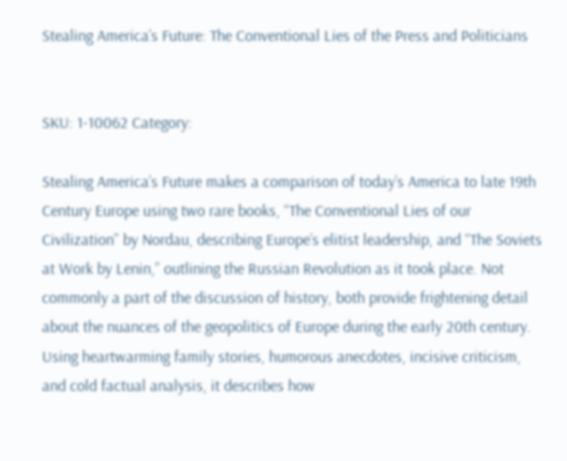Stealing America’s Future: The Conventional Lies of the Press and Politicians


SKU: 1-10062 Category:

Stealing America’s Future makes a comparison of today’s America to late 19th Century Europe using two rare books, “The Conventional Lies of our Civilization” by Nordau, describing Europe’s elitist leadership, and “The Soviets at Work by Lenin,” outlining the Russian Revolution as it took place. Not commonly a part of the discussion of history, both provide frightening detail about the nuances of the geopolitics of Europe during the early 20th century. Using heartwarming family stories, humorous anecdotes, incisive criticism, and cold factual analysis, it describes how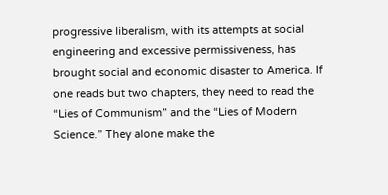progressive liberalism, with its attempts at social engineering and excessive permissiveness, has brought social and economic disaster to America. If one reads but two chapters, they need to read the “Lies of Communism” and the “Lies of Modern Science.” They alone make the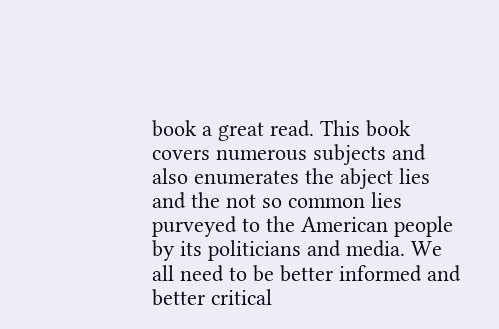book a great read. This book covers numerous subjects and also enumerates the abject lies and the not so common lies purveyed to the American people by its politicians and media. We all need to be better informed and better critical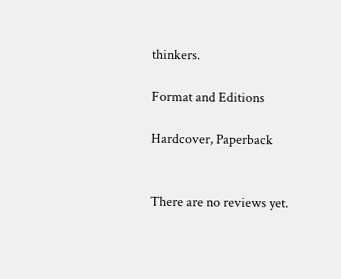thinkers.

Format and Editions

Hardcover, Paperback


There are no reviews yet.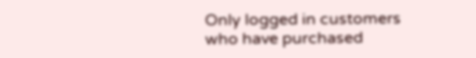Only logged in customers who have purchased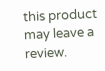this product may leave a review.